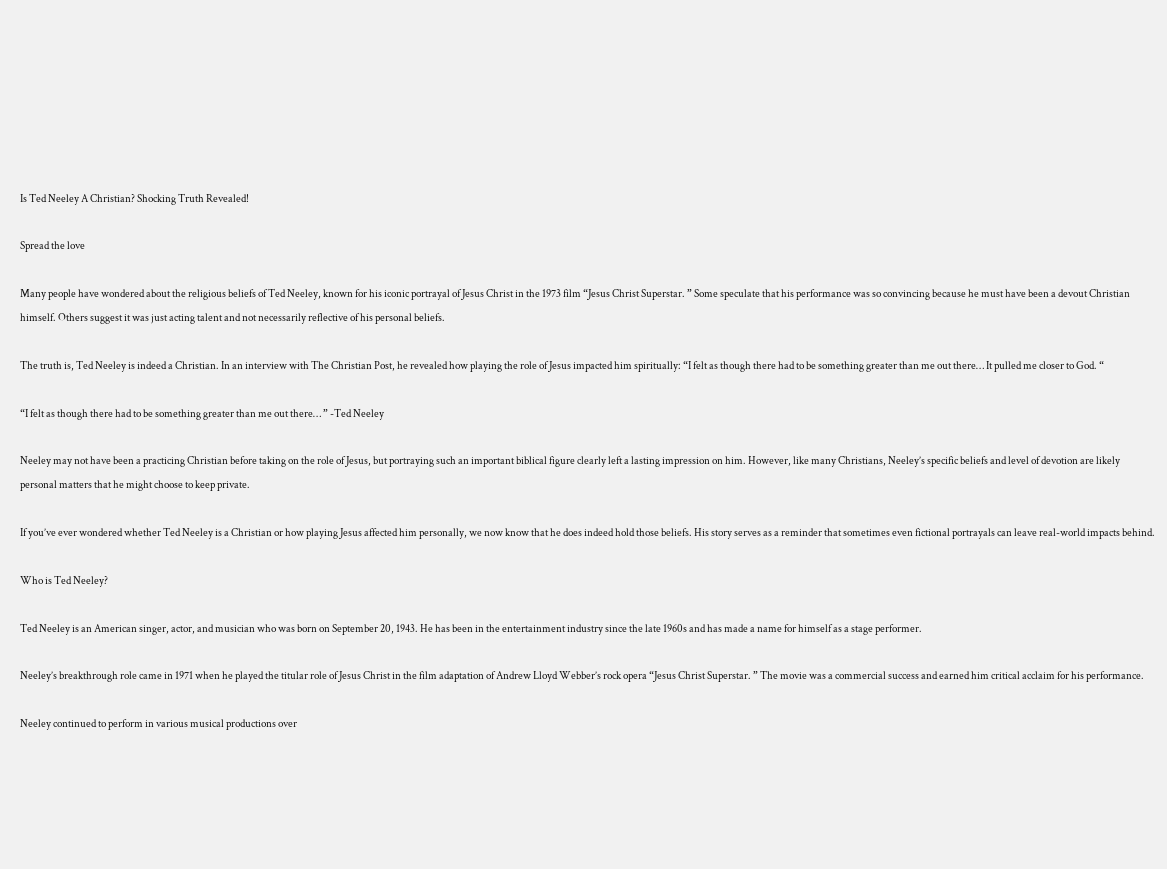Is Ted Neeley A Christian? Shocking Truth Revealed!

Spread the love

Many people have wondered about the religious beliefs of Ted Neeley, known for his iconic portrayal of Jesus Christ in the 1973 film “Jesus Christ Superstar. ” Some speculate that his performance was so convincing because he must have been a devout Christian himself. Others suggest it was just acting talent and not necessarily reflective of his personal beliefs.

The truth is, Ted Neeley is indeed a Christian. In an interview with The Christian Post, he revealed how playing the role of Jesus impacted him spiritually: “I felt as though there had to be something greater than me out there… It pulled me closer to God. “

“I felt as though there had to be something greater than me out there… ” -Ted Neeley

Neeley may not have been a practicing Christian before taking on the role of Jesus, but portraying such an important biblical figure clearly left a lasting impression on him. However, like many Christians, Neeley’s specific beliefs and level of devotion are likely personal matters that he might choose to keep private.

If you’ve ever wondered whether Ted Neeley is a Christian or how playing Jesus affected him personally, we now know that he does indeed hold those beliefs. His story serves as a reminder that sometimes even fictional portrayals can leave real-world impacts behind.

Who is Ted Neeley?

Ted Neeley is an American singer, actor, and musician who was born on September 20, 1943. He has been in the entertainment industry since the late 1960s and has made a name for himself as a stage performer.

Neeley’s breakthrough role came in 1971 when he played the titular role of Jesus Christ in the film adaptation of Andrew Lloyd Webber’s rock opera “Jesus Christ Superstar. ” The movie was a commercial success and earned him critical acclaim for his performance.

Neeley continued to perform in various musical productions over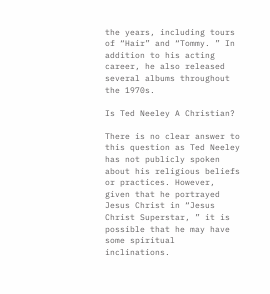the years, including tours of “Hair” and “Tommy. ” In addition to his acting career, he also released several albums throughout the 1970s.

Is Ted Neeley A Christian?

There is no clear answer to this question as Ted Neeley has not publicly spoken about his religious beliefs or practices. However, given that he portrayed Jesus Christ in “Jesus Christ Superstar, ” it is possible that he may have some spiritual inclinations.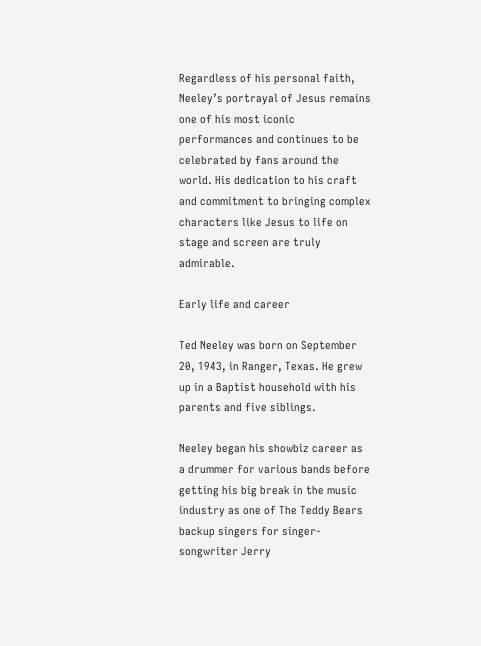Regardless of his personal faith, Neeley’s portrayal of Jesus remains one of his most iconic performances and continues to be celebrated by fans around the world. His dedication to his craft and commitment to bringing complex characters like Jesus to life on stage and screen are truly admirable.

Early life and career

Ted Neeley was born on September 20, 1943, in Ranger, Texas. He grew up in a Baptist household with his parents and five siblings.

Neeley began his showbiz career as a drummer for various bands before getting his big break in the music industry as one of The Teddy Bears backup singers for singer-songwriter Jerry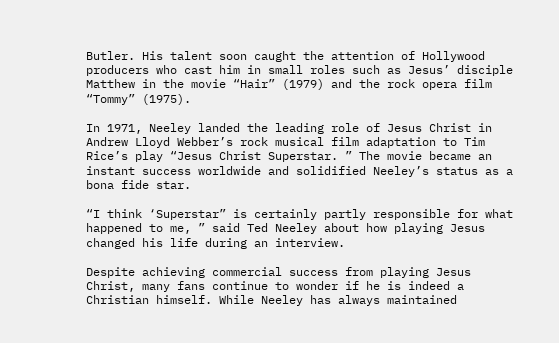Butler. His talent soon caught the attention of Hollywood producers who cast him in small roles such as Jesus’ disciple Matthew in the movie “Hair” (1979) and the rock opera film “Tommy” (1975).

In 1971, Neeley landed the leading role of Jesus Christ in Andrew Lloyd Webber’s rock musical film adaptation to Tim Rice’s play “Jesus Christ Superstar. ” The movie became an instant success worldwide and solidified Neeley’s status as a bona fide star.

“I think ‘Superstar” is certainly partly responsible for what happened to me, ” said Ted Neeley about how playing Jesus changed his life during an interview.

Despite achieving commercial success from playing Jesus Christ, many fans continue to wonder if he is indeed a Christian himself. While Neeley has always maintained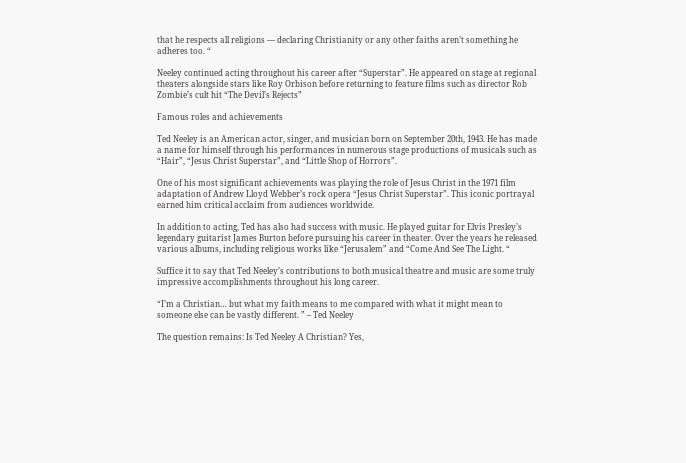that he respects all religions — declaring Christianity or any other faiths aren’t something he adheres too. “

Neeley continued acting throughout his career after “Superstar”. He appeared on stage at regional theaters alongside stars like Roy Orbison before returning to feature films such as director Rob Zombie’s cult hit “The Devil’s Rejects”

Famous roles and achievements

Ted Neeley is an American actor, singer, and musician born on September 20th, 1943. He has made a name for himself through his performances in numerous stage productions of musicals such as “Hair”, “Jesus Christ Superstar”, and “Little Shop of Horrors”.

One of his most significant achievements was playing the role of Jesus Christ in the 1971 film adaptation of Andrew Lloyd Webber’s rock opera “Jesus Christ Superstar”. This iconic portrayal earned him critical acclaim from audiences worldwide.

In addition to acting, Ted has also had success with music. He played guitar for Elvis Presley’s legendary guitarist James Burton before pursuing his career in theater. Over the years he released various albums, including religious works like “Jerusalem” and “Come And See The Light. “

Suffice it to say that Ted Neeley’s contributions to both musical theatre and music are some truly impressive accomplishments throughout his long career.

“I’m a Christian… but what my faith means to me compared with what it might mean to someone else can be vastly different. ” – Ted Neeley

The question remains: Is Ted Neeley A Christian? Yes,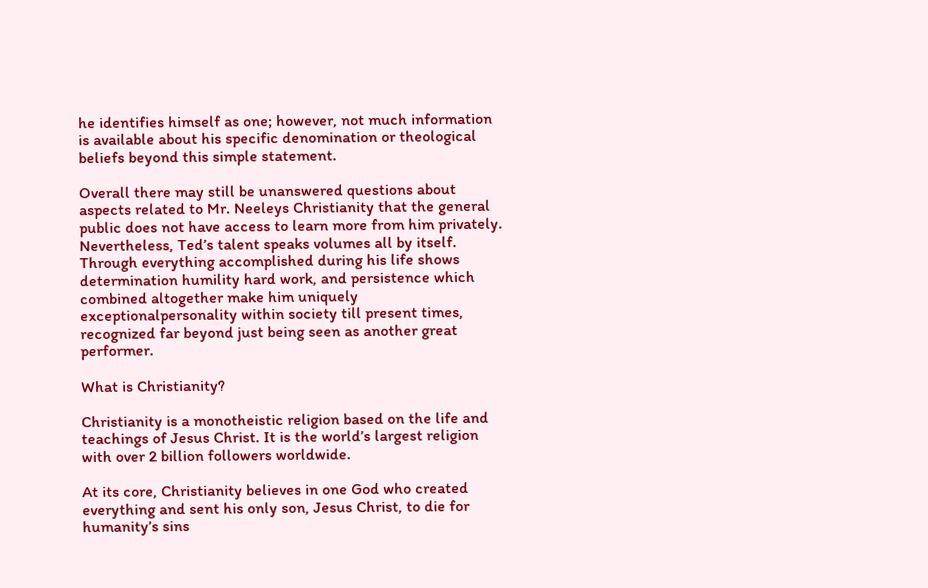he identifies himself as one; however, not much information is available about his specific denomination or theological beliefs beyond this simple statement.

Overall there may still be unanswered questions about aspects related to Mr. Neeleys Christianity that the general public does not have access to learn more from him privately. Nevertheless, Ted’s talent speaks volumes all by itself. Through everything accomplished during his life shows determination humility hard work, and persistence which combined altogether make him uniquely exceptionalpersonality within society till present times, recognized far beyond just being seen as another great performer.

What is Christianity?

Christianity is a monotheistic religion based on the life and teachings of Jesus Christ. It is the world’s largest religion with over 2 billion followers worldwide.

At its core, Christianity believes in one God who created everything and sent his only son, Jesus Christ, to die for humanity’s sins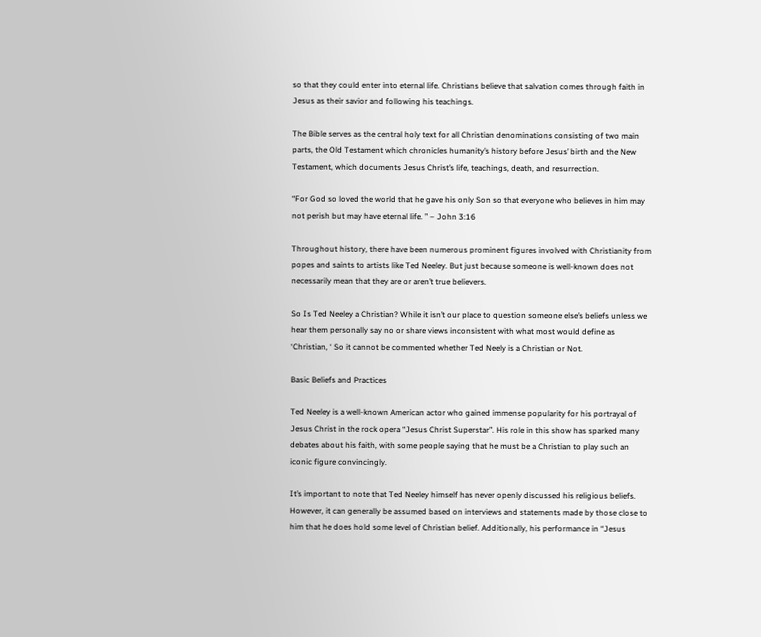so that they could enter into eternal life. Christians believe that salvation comes through faith in Jesus as their savior and following his teachings.

The Bible serves as the central holy text for all Christian denominations consisting of two main parts, the Old Testament which chronicles humanity’s history before Jesus’ birth and the New Testament, which documents Jesus Christ’s life, teachings, death, and resurrection.

“For God so loved the world that he gave his only Son so that everyone who believes in him may not perish but may have eternal life. ” – John 3:16

Throughout history, there have been numerous prominent figures involved with Christianity from popes and saints to artists like Ted Neeley. But just because someone is well-known does not necessarily mean that they are or aren’t true believers.

So Is Ted Neeley a Christian? While it isn’t our place to question someone else’s beliefs unless we hear them personally say no or share views inconsistent with what most would define as ‘Christian, ‘ So it cannot be commented whether Ted Neely is a Christian or Not.

Basic Beliefs and Practices

Ted Neeley is a well-known American actor who gained immense popularity for his portrayal of Jesus Christ in the rock opera “Jesus Christ Superstar”. His role in this show has sparked many debates about his faith, with some people saying that he must be a Christian to play such an iconic figure convincingly.

It’s important to note that Ted Neeley himself has never openly discussed his religious beliefs. However, it can generally be assumed based on interviews and statements made by those close to him that he does hold some level of Christian belief. Additionally, his performance in “Jesus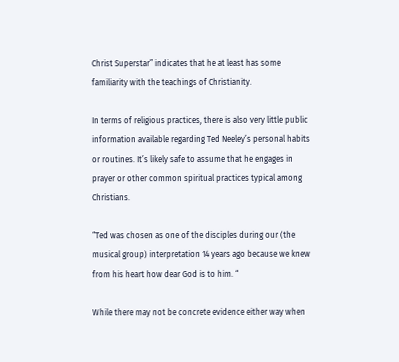Christ Superstar” indicates that he at least has some familiarity with the teachings of Christianity.

In terms of religious practices, there is also very little public information available regarding Ted Neeley’s personal habits or routines. It’s likely safe to assume that he engages in prayer or other common spiritual practices typical among Christians.

“Ted was chosen as one of the disciples during our (the musical group) interpretation 14 years ago because we knew from his heart how dear God is to him. “

While there may not be concrete evidence either way when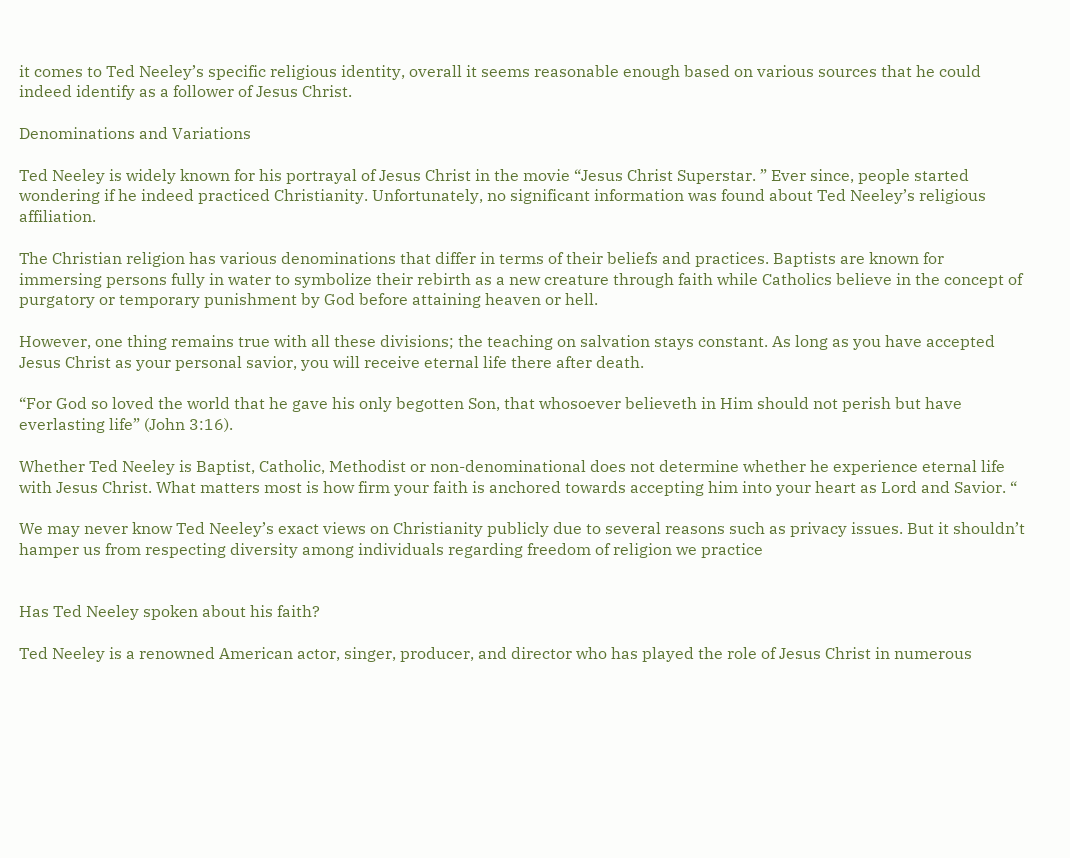it comes to Ted Neeley’s specific religious identity, overall it seems reasonable enough based on various sources that he could indeed identify as a follower of Jesus Christ.

Denominations and Variations

Ted Neeley is widely known for his portrayal of Jesus Christ in the movie “Jesus Christ Superstar. ” Ever since, people started wondering if he indeed practiced Christianity. Unfortunately, no significant information was found about Ted Neeley’s religious affiliation.

The Christian religion has various denominations that differ in terms of their beliefs and practices. Baptists are known for immersing persons fully in water to symbolize their rebirth as a new creature through faith while Catholics believe in the concept of purgatory or temporary punishment by God before attaining heaven or hell.

However, one thing remains true with all these divisions; the teaching on salvation stays constant. As long as you have accepted Jesus Christ as your personal savior, you will receive eternal life there after death.

“For God so loved the world that he gave his only begotten Son, that whosoever believeth in Him should not perish but have everlasting life” (John 3:16).

Whether Ted Neeley is Baptist, Catholic, Methodist or non-denominational does not determine whether he experience eternal life with Jesus Christ. What matters most is how firm your faith is anchored towards accepting him into your heart as Lord and Savior. “

We may never know Ted Neeley’s exact views on Christianity publicly due to several reasons such as privacy issues. But it shouldn’t hamper us from respecting diversity among individuals regarding freedom of religion we practice


Has Ted Neeley spoken about his faith?

Ted Neeley is a renowned American actor, singer, producer, and director who has played the role of Jesus Christ in numerous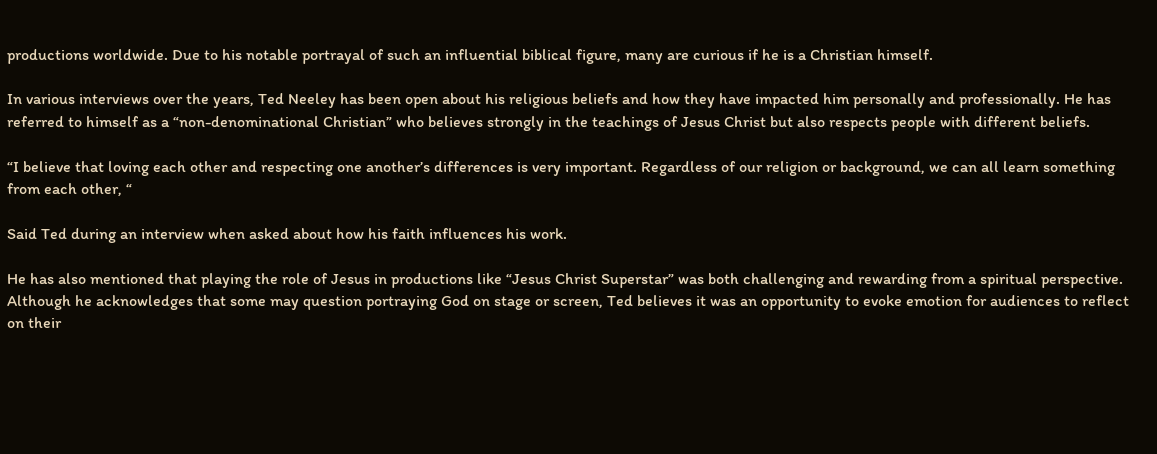productions worldwide. Due to his notable portrayal of such an influential biblical figure, many are curious if he is a Christian himself.

In various interviews over the years, Ted Neeley has been open about his religious beliefs and how they have impacted him personally and professionally. He has referred to himself as a “non-denominational Christian” who believes strongly in the teachings of Jesus Christ but also respects people with different beliefs.

“I believe that loving each other and respecting one another’s differences is very important. Regardless of our religion or background, we can all learn something from each other, “

Said Ted during an interview when asked about how his faith influences his work.

He has also mentioned that playing the role of Jesus in productions like “Jesus Christ Superstar” was both challenging and rewarding from a spiritual perspective. Although he acknowledges that some may question portraying God on stage or screen, Ted believes it was an opportunity to evoke emotion for audiences to reflect on their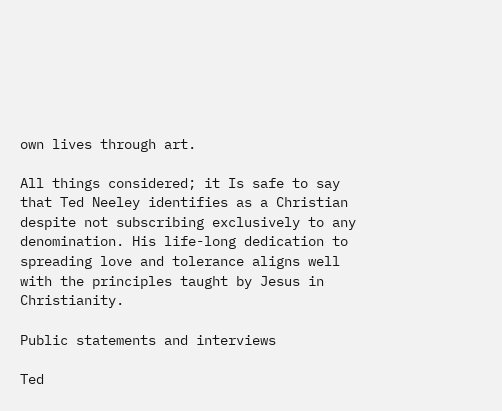own lives through art.

All things considered; it Is safe to say that Ted Neeley identifies as a Christian despite not subscribing exclusively to any denomination. His life-long dedication to spreading love and tolerance aligns well with the principles taught by Jesus in Christianity.

Public statements and interviews

Ted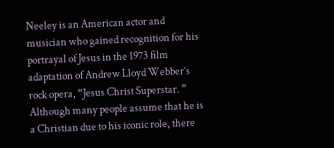Neeley is an American actor and musician who gained recognition for his portrayal of Jesus in the 1973 film adaptation of Andrew Lloyd Webber’s rock opera, “Jesus Christ Superstar. ” Although many people assume that he is a Christian due to his iconic role, there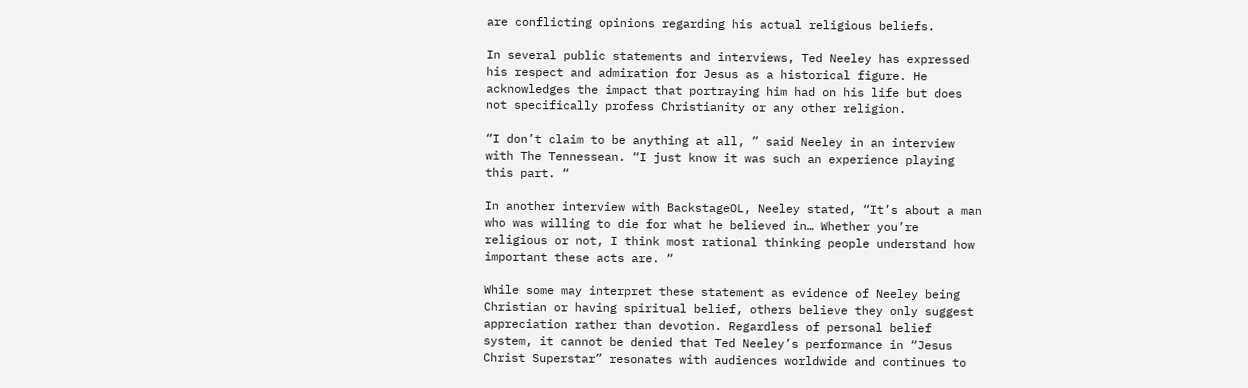are conflicting opinions regarding his actual religious beliefs.

In several public statements and interviews, Ted Neeley has expressed his respect and admiration for Jesus as a historical figure. He acknowledges the impact that portraying him had on his life but does not specifically profess Christianity or any other religion.

“I don’t claim to be anything at all, ” said Neeley in an interview with The Tennessean. “I just know it was such an experience playing this part. “

In another interview with BackstageOL, Neeley stated, “It’s about a man who was willing to die for what he believed in… Whether you’re religious or not, I think most rational thinking people understand how important these acts are. “

While some may interpret these statement as evidence of Neeley being Christian or having spiritual belief, others believe they only suggest appreciation rather than devotion. Regardless of personal belief system, it cannot be denied that Ted Neeley’s performance in “Jesus Christ Superstar” resonates with audiences worldwide and continues to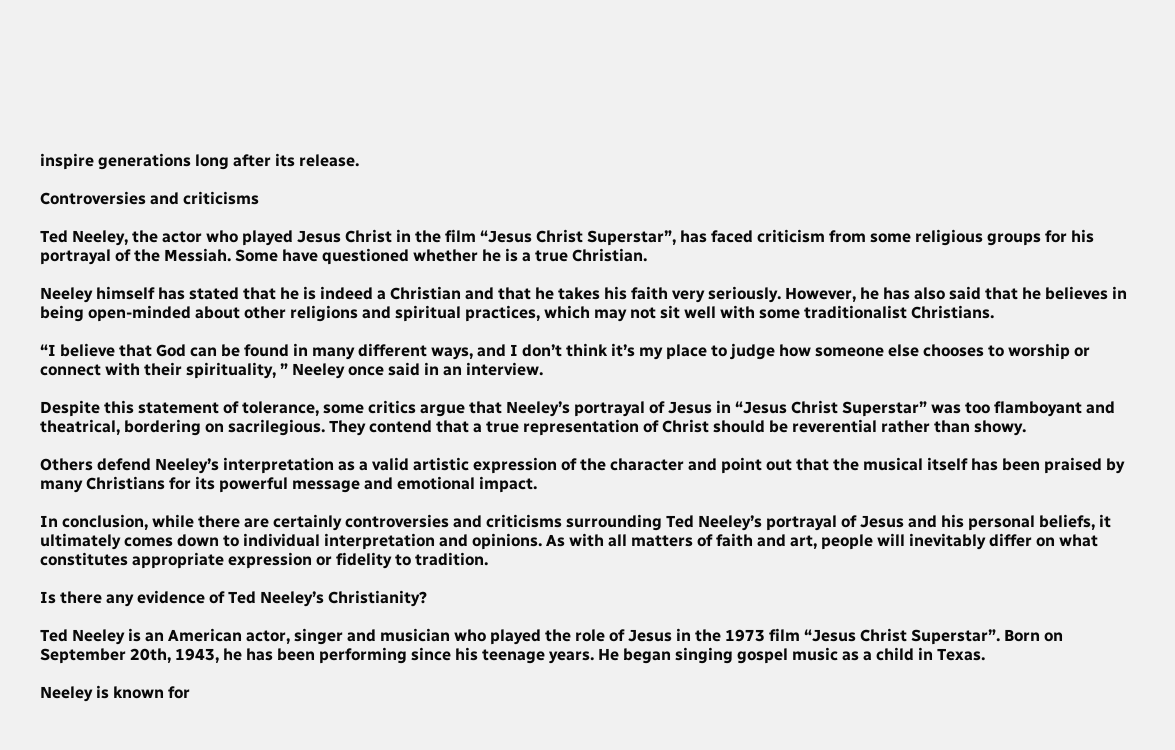inspire generations long after its release.

Controversies and criticisms

Ted Neeley, the actor who played Jesus Christ in the film “Jesus Christ Superstar”, has faced criticism from some religious groups for his portrayal of the Messiah. Some have questioned whether he is a true Christian.

Neeley himself has stated that he is indeed a Christian and that he takes his faith very seriously. However, he has also said that he believes in being open-minded about other religions and spiritual practices, which may not sit well with some traditionalist Christians.

“I believe that God can be found in many different ways, and I don’t think it’s my place to judge how someone else chooses to worship or connect with their spirituality, ” Neeley once said in an interview.

Despite this statement of tolerance, some critics argue that Neeley’s portrayal of Jesus in “Jesus Christ Superstar” was too flamboyant and theatrical, bordering on sacrilegious. They contend that a true representation of Christ should be reverential rather than showy.

Others defend Neeley’s interpretation as a valid artistic expression of the character and point out that the musical itself has been praised by many Christians for its powerful message and emotional impact.

In conclusion, while there are certainly controversies and criticisms surrounding Ted Neeley’s portrayal of Jesus and his personal beliefs, it ultimately comes down to individual interpretation and opinions. As with all matters of faith and art, people will inevitably differ on what constitutes appropriate expression or fidelity to tradition.

Is there any evidence of Ted Neeley’s Christianity?

Ted Neeley is an American actor, singer and musician who played the role of Jesus in the 1973 film “Jesus Christ Superstar”. Born on September 20th, 1943, he has been performing since his teenage years. He began singing gospel music as a child in Texas.

Neeley is known for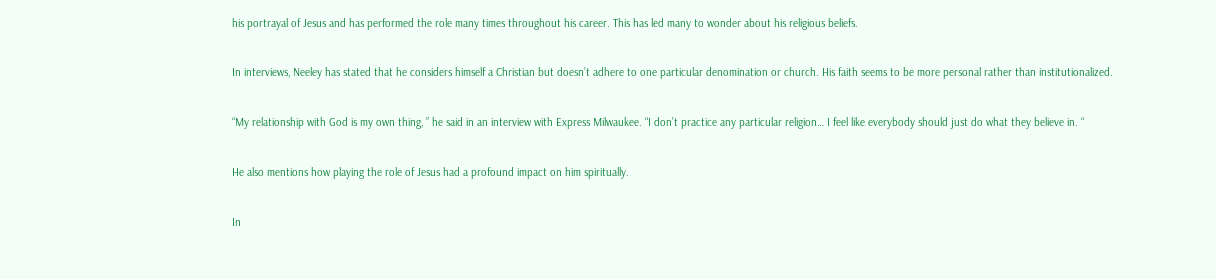his portrayal of Jesus and has performed the role many times throughout his career. This has led many to wonder about his religious beliefs.

In interviews, Neeley has stated that he considers himself a Christian but doesn’t adhere to one particular denomination or church. His faith seems to be more personal rather than institutionalized.

“My relationship with God is my own thing, ” he said in an interview with Express Milwaukee. “I don’t practice any particular religion… I feel like everybody should just do what they believe in. “

He also mentions how playing the role of Jesus had a profound impact on him spiritually.

In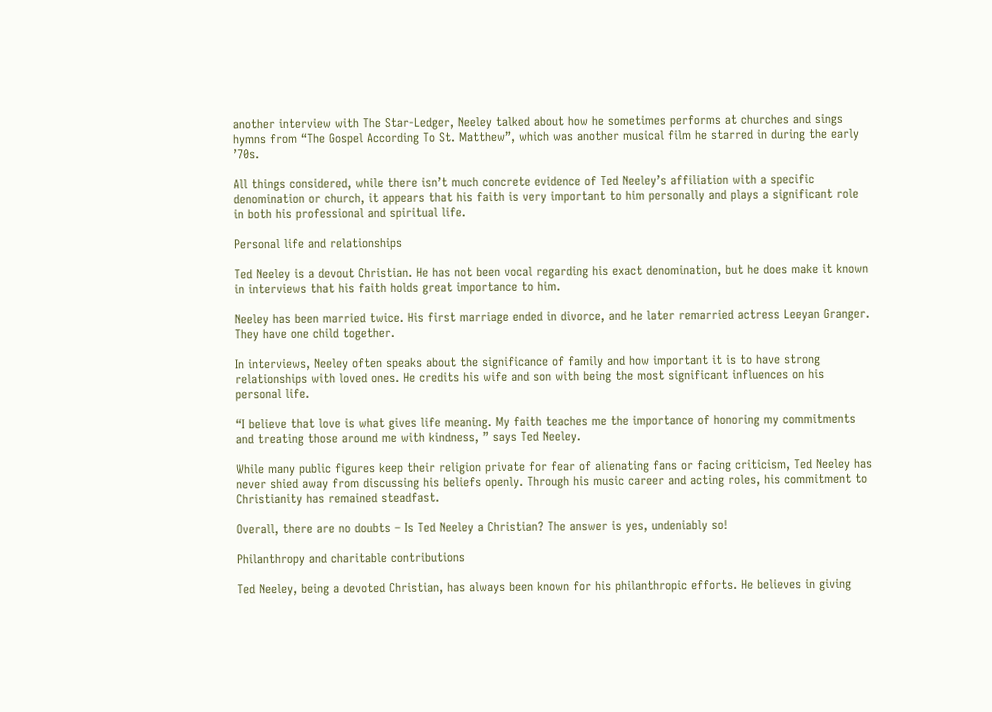another interview with The Star-Ledger, Neeley talked about how he sometimes performs at churches and sings hymns from “The Gospel According To St. Matthew”, which was another musical film he starred in during the early ’70s.

All things considered, while there isn’t much concrete evidence of Ted Neeley’s affiliation with a specific denomination or church, it appears that his faith is very important to him personally and plays a significant role in both his professional and spiritual life.

Personal life and relationships

Ted Neeley is a devout Christian. He has not been vocal regarding his exact denomination, but he does make it known in interviews that his faith holds great importance to him.

Neeley has been married twice. His first marriage ended in divorce, and he later remarried actress Leeyan Granger. They have one child together.

In interviews, Neeley often speaks about the significance of family and how important it is to have strong relationships with loved ones. He credits his wife and son with being the most significant influences on his personal life.

“I believe that love is what gives life meaning. My faith teaches me the importance of honoring my commitments and treating those around me with kindness, ” says Ted Neeley.

While many public figures keep their religion private for fear of alienating fans or facing criticism, Ted Neeley has never shied away from discussing his beliefs openly. Through his music career and acting roles, his commitment to Christianity has remained steadfast.

Overall, there are no doubts – Is Ted Neeley a Christian? The answer is yes, undeniably so!

Philanthropy and charitable contributions

Ted Neeley, being a devoted Christian, has always been known for his philanthropic efforts. He believes in giving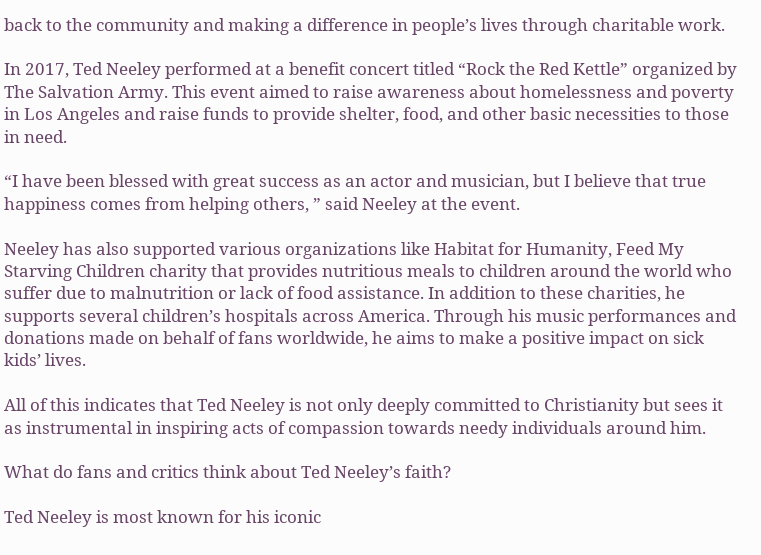back to the community and making a difference in people’s lives through charitable work.

In 2017, Ted Neeley performed at a benefit concert titled “Rock the Red Kettle” organized by The Salvation Army. This event aimed to raise awareness about homelessness and poverty in Los Angeles and raise funds to provide shelter, food, and other basic necessities to those in need.

“I have been blessed with great success as an actor and musician, but I believe that true happiness comes from helping others, ” said Neeley at the event.

Neeley has also supported various organizations like Habitat for Humanity, Feed My Starving Children charity that provides nutritious meals to children around the world who suffer due to malnutrition or lack of food assistance. In addition to these charities, he supports several children’s hospitals across America. Through his music performances and donations made on behalf of fans worldwide, he aims to make a positive impact on sick kids’ lives.

All of this indicates that Ted Neeley is not only deeply committed to Christianity but sees it as instrumental in inspiring acts of compassion towards needy individuals around him.

What do fans and critics think about Ted Neeley’s faith?

Ted Neeley is most known for his iconic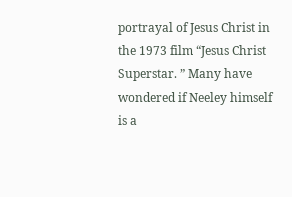portrayal of Jesus Christ in the 1973 film “Jesus Christ Superstar. ” Many have wondered if Neeley himself is a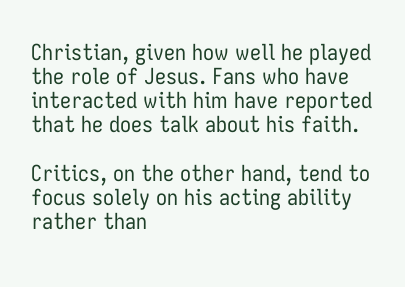Christian, given how well he played the role of Jesus. Fans who have interacted with him have reported that he does talk about his faith.

Critics, on the other hand, tend to focus solely on his acting ability rather than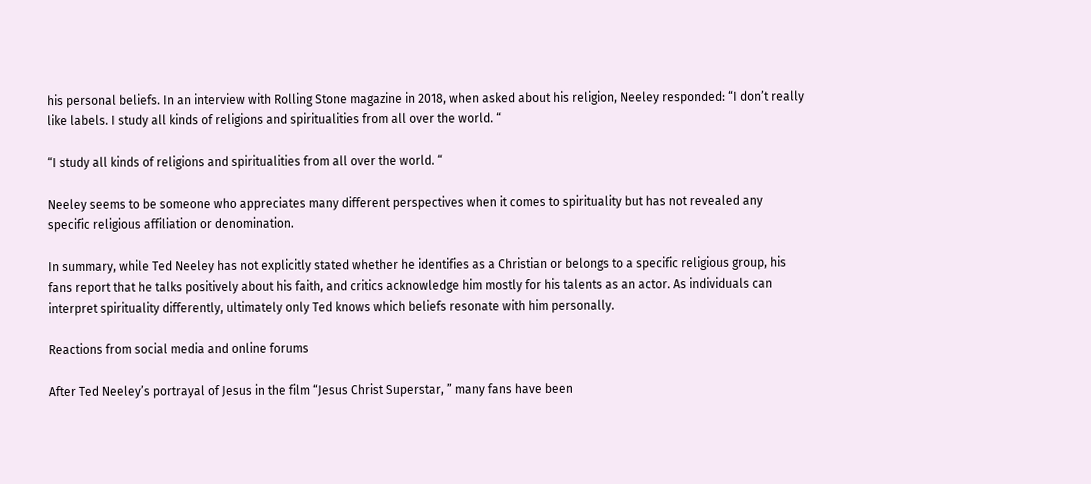his personal beliefs. In an interview with Rolling Stone magazine in 2018, when asked about his religion, Neeley responded: “I don’t really like labels. I study all kinds of religions and spiritualities from all over the world. “

“I study all kinds of religions and spiritualities from all over the world. “

Neeley seems to be someone who appreciates many different perspectives when it comes to spirituality but has not revealed any specific religious affiliation or denomination.

In summary, while Ted Neeley has not explicitly stated whether he identifies as a Christian or belongs to a specific religious group, his fans report that he talks positively about his faith, and critics acknowledge him mostly for his talents as an actor. As individuals can interpret spirituality differently, ultimately only Ted knows which beliefs resonate with him personally.

Reactions from social media and online forums

After Ted Neeley’s portrayal of Jesus in the film “Jesus Christ Superstar, ” many fans have been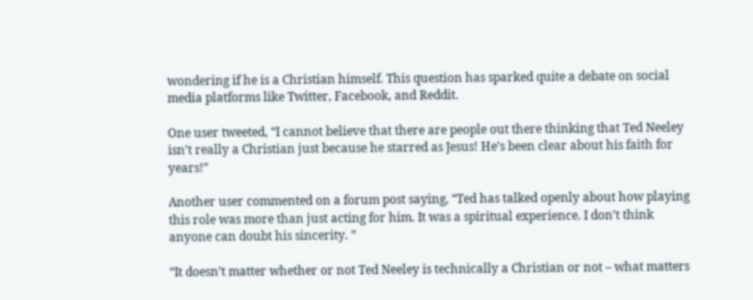wondering if he is a Christian himself. This question has sparked quite a debate on social media platforms like Twitter, Facebook, and Reddit.

One user tweeted, “I cannot believe that there are people out there thinking that Ted Neeley isn’t really a Christian just because he starred as Jesus! He’s been clear about his faith for years!”

Another user commented on a forum post saying, “Ted has talked openly about how playing this role was more than just acting for him. It was a spiritual experience. I don’t think anyone can doubt his sincerity. ”

“It doesn’t matter whether or not Ted Neeley is technically a Christian or not – what matters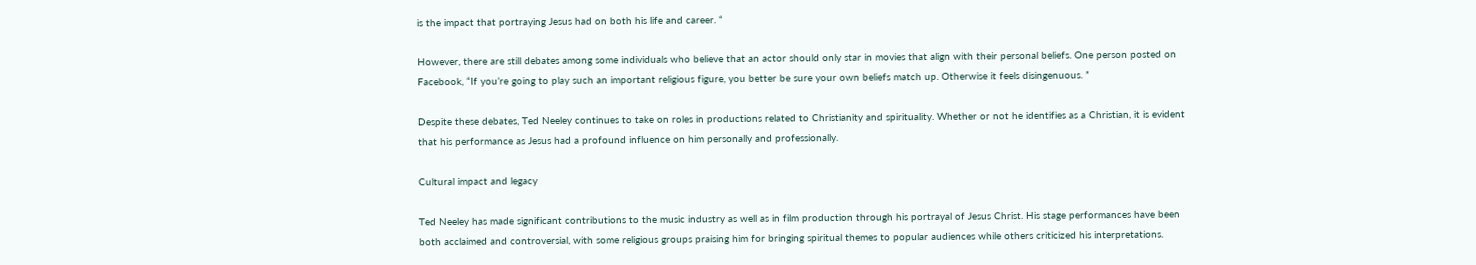is the impact that portraying Jesus had on both his life and career. “

However, there are still debates among some individuals who believe that an actor should only star in movies that align with their personal beliefs. One person posted on Facebook, “If you’re going to play such an important religious figure, you better be sure your own beliefs match up. Otherwise it feels disingenuous. ”

Despite these debates, Ted Neeley continues to take on roles in productions related to Christianity and spirituality. Whether or not he identifies as a Christian, it is evident that his performance as Jesus had a profound influence on him personally and professionally.

Cultural impact and legacy

Ted Neeley has made significant contributions to the music industry as well as in film production through his portrayal of Jesus Christ. His stage performances have been both acclaimed and controversial, with some religious groups praising him for bringing spiritual themes to popular audiences while others criticized his interpretations.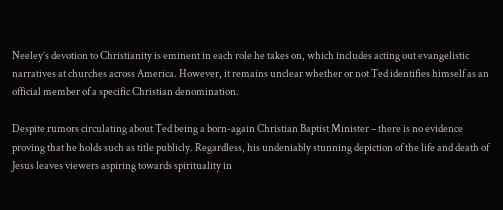Neeley’s devotion to Christianity is eminent in each role he takes on, which includes acting out evangelistic narratives at churches across America. However, it remains unclear whether or not Ted identifies himself as an official member of a specific Christian denomination.

Despite rumors circulating about Ted being a born-again Christian Baptist Minister – there is no evidence proving that he holds such as title publicly. Regardless, his undeniably stunning depiction of the life and death of Jesus leaves viewers aspiring towards spirituality in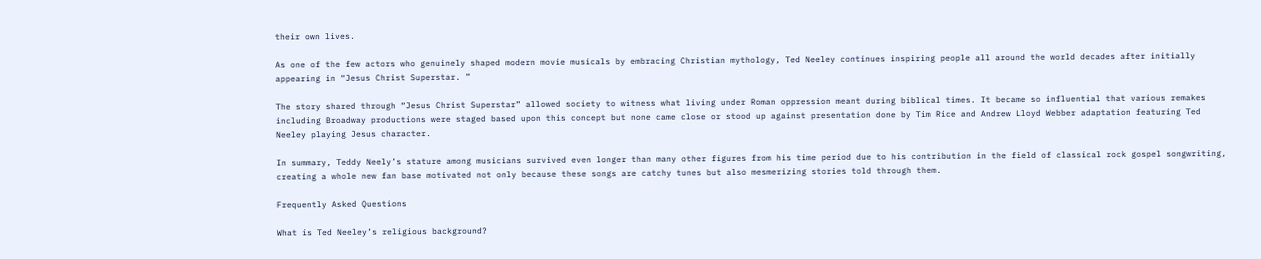their own lives.

As one of the few actors who genuinely shaped modern movie musicals by embracing Christian mythology, Ted Neeley continues inspiring people all around the world decades after initially appearing in “Jesus Christ Superstar. ”

The story shared through “Jesus Christ Superstar” allowed society to witness what living under Roman oppression meant during biblical times. It became so influential that various remakes including Broadway productions were staged based upon this concept but none came close or stood up against presentation done by Tim Rice and Andrew Lloyd Webber adaptation featuring Ted Neeley playing Jesus character.

In summary, Teddy Neely’s stature among musicians survived even longer than many other figures from his time period due to his contribution in the field of classical rock gospel songwriting, creating a whole new fan base motivated not only because these songs are catchy tunes but also mesmerizing stories told through them.

Frequently Asked Questions

What is Ted Neeley’s religious background?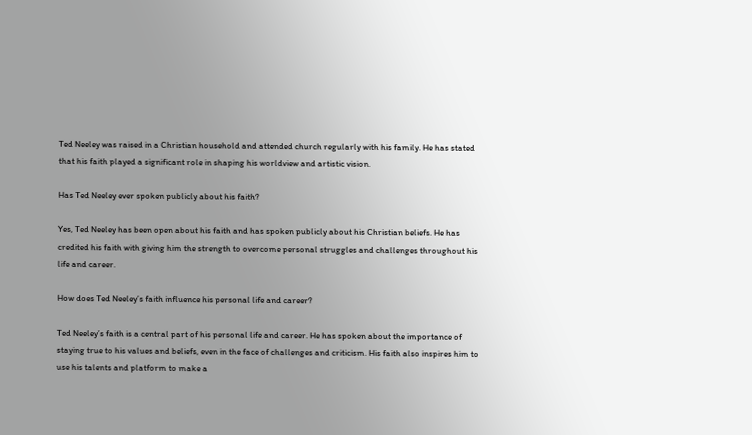Ted Neeley was raised in a Christian household and attended church regularly with his family. He has stated that his faith played a significant role in shaping his worldview and artistic vision.

Has Ted Neeley ever spoken publicly about his faith?

Yes, Ted Neeley has been open about his faith and has spoken publicly about his Christian beliefs. He has credited his faith with giving him the strength to overcome personal struggles and challenges throughout his life and career.

How does Ted Neeley’s faith influence his personal life and career?

Ted Neeley’s faith is a central part of his personal life and career. He has spoken about the importance of staying true to his values and beliefs, even in the face of challenges and criticism. His faith also inspires him to use his talents and platform to make a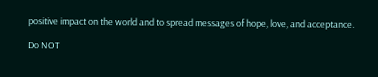positive impact on the world and to spread messages of hope, love, and acceptance.

Do NOT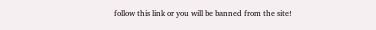follow this link or you will be banned from the site!